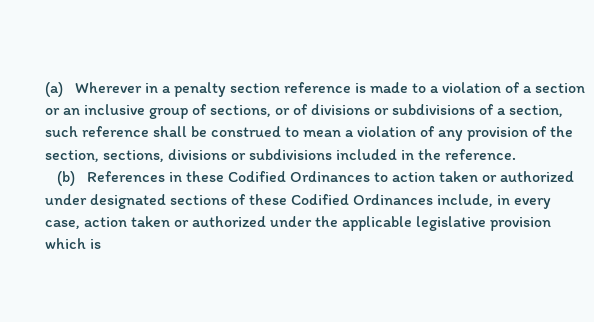(a)   Wherever in a penalty section reference is made to a violation of a section or an inclusive group of sections, or of divisions or subdivisions of a section, such reference shall be construed to mean a violation of any provision of the section, sections, divisions or subdivisions included in the reference.
   (b)   References in these Codified Ordinances to action taken or authorized under designated sections of these Codified Ordinances include, in every case, action taken or authorized under the applicable legislative provision which is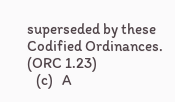superseded by these Codified Ordinances.
(ORC 1.23)
   (c)   A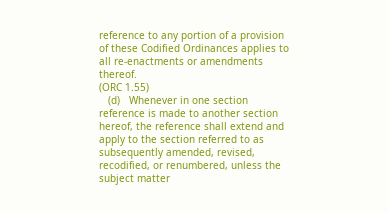reference to any portion of a provision of these Codified Ordinances applies to all re-enactments or amendments thereof.
(ORC 1.55)
   (d)   Whenever in one section reference is made to another section hereof, the reference shall extend and apply to the section referred to as subsequently amended, revised, recodified, or renumbered, unless the subject matter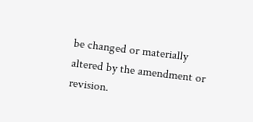be changed or materially altered by the amendment or revision.